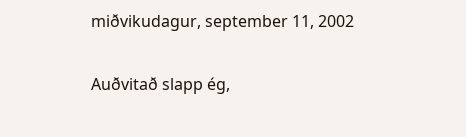miðvikudagur, september 11, 2002

Auðvitað slapp ég,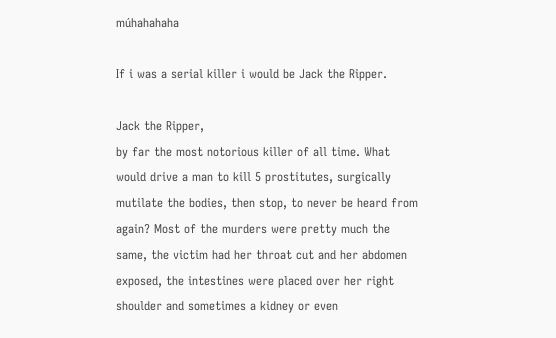múhahahaha

If i was a serial killer i would be Jack the Ripper.

Jack the Ripper,
by far the most notorious killer of all time. What would drive a man to kill 5 prostitutes, surgically mutilate the bodies, then stop, to never be heard from again? Most of the murders were pretty much the same, the victim had her throat cut and her abdomen exposed, the intestines were placed over her right shoulder and sometimes a kidney or even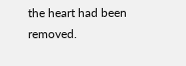the heart had been removed.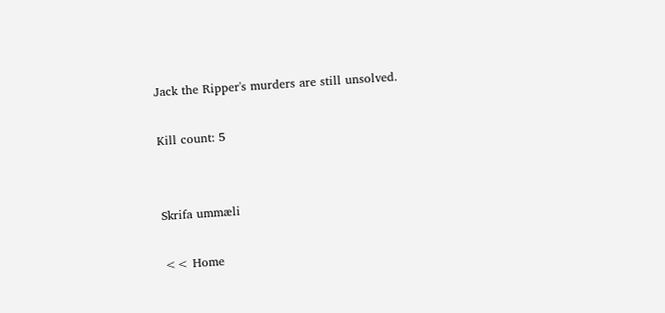Jack the Ripper's murders are still unsolved.

Kill count: 5


Skrifa ummæli

<< Home